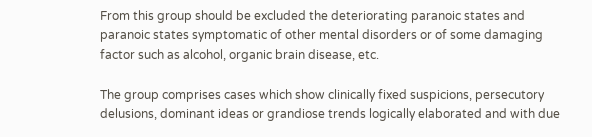From this group should be excluded the deteriorating paranoic states and paranoic states symptomatic of other mental disorders or of some damaging factor such as alcohol, organic brain disease, etc.

The group comprises cases which show clinically fixed suspicions, persecutory delusions, dominant ideas or grandiose trends logically elaborated and with due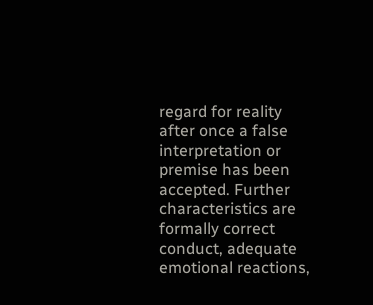regard for reality after once a false interpretation or premise has been accepted. Further characteristics are formally correct conduct, adequate emotional reactions,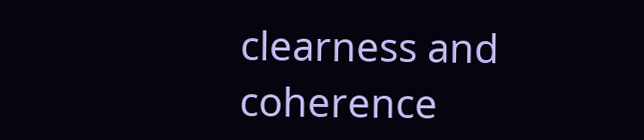clearness and coherence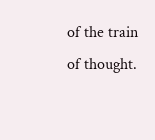of the train of thought.